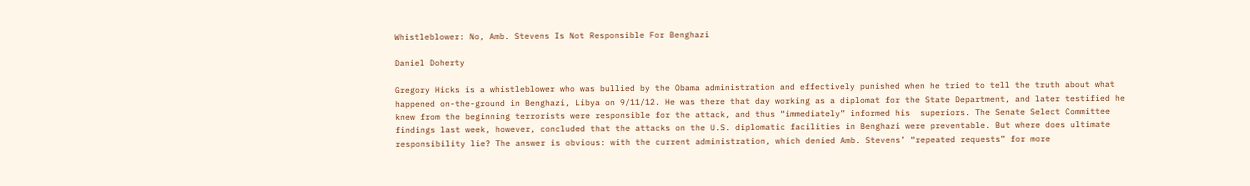Whistleblower: No, Amb. Stevens Is Not Responsible For Benghazi

Daniel Doherty

Gregory Hicks is a whistleblower who was bullied by the Obama administration and effectively punished when he tried to tell the truth about what happened on-the-ground in Benghazi, Libya on 9/11/12. He was there that day working as a diplomat for the State Department, and later testified he knew from the beginning terrorists were responsible for the attack, and thus “immediately” informed his  superiors. The Senate Select Committee findings last week, however, concluded that the attacks on the U.S. diplomatic facilities in Benghazi were preventable. But where does ultimate responsibility lie? The answer is obvious: with the current administration, which denied Amb. Stevens’ “repeated requests” for more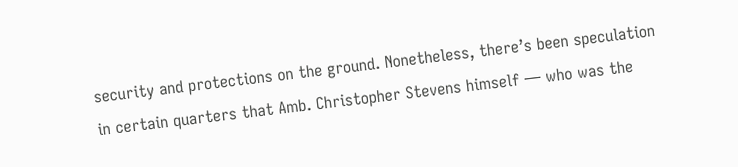security and protections on the ground. Nonetheless, there’s been speculation in certain quarters that Amb. Christopher Stevens himself — who was the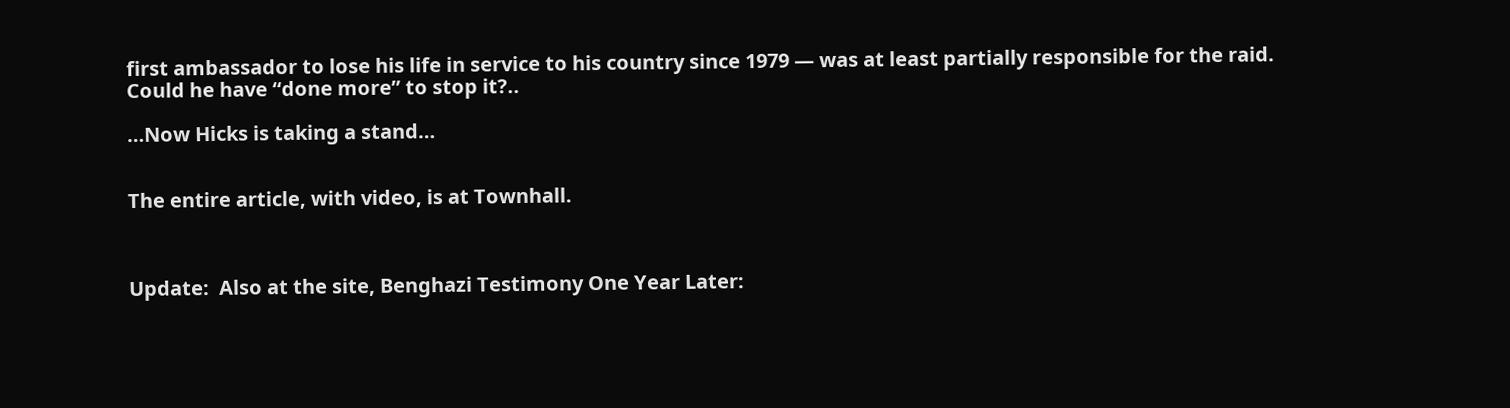first ambassador to lose his life in service to his country since 1979 — was at least partially responsible for the raid. Could he have “done more” to stop it?..

…Now Hicks is taking a stand…


The entire article, with video, is at Townhall.



Update:  Also at the site, Benghazi Testimony One Year Later: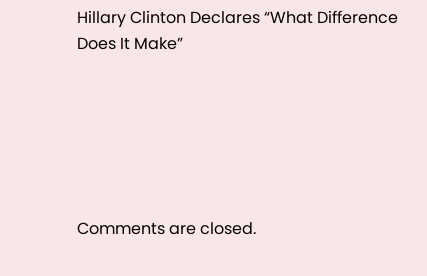Hillary Clinton Declares “What Difference Does It Make”






Comments are closed.